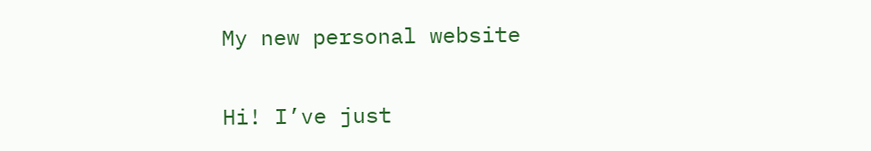My new personal website

Hi! I’ve just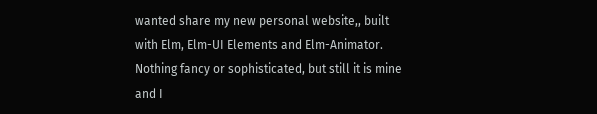wanted share my new personal website,, built with Elm, Elm-UI Elements and Elm-Animator. Nothing fancy or sophisticated, but still it is mine and I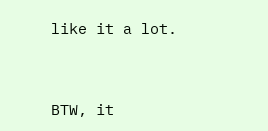like it a lot.


BTW, it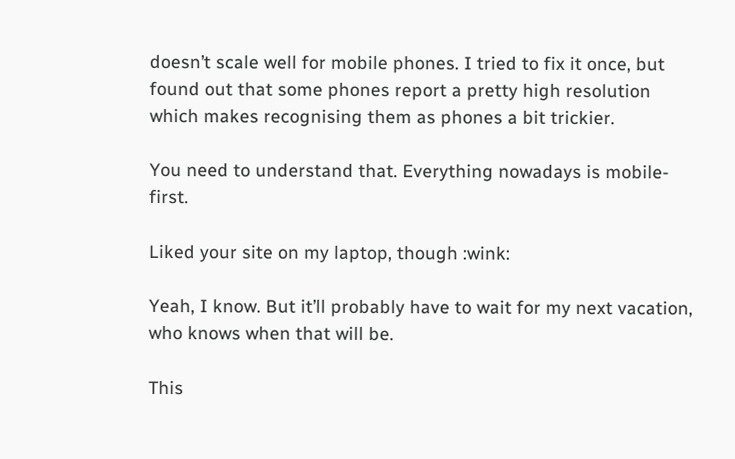doesn’t scale well for mobile phones. I tried to fix it once, but found out that some phones report a pretty high resolution which makes recognising them as phones a bit trickier.

You need to understand that. Everything nowadays is mobile-first.

Liked your site on my laptop, though :wink:

Yeah, I know. But it’ll probably have to wait for my next vacation, who knows when that will be.

This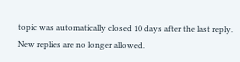topic was automatically closed 10 days after the last reply. New replies are no longer allowed.